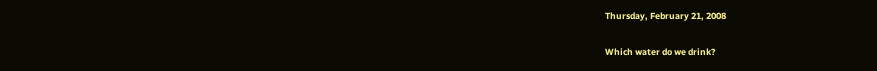Thursday, February 21, 2008

Which water do we drink?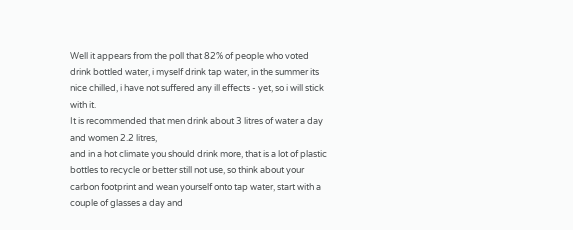Well it appears from the poll that 82% of people who voted drink bottled water, i myself drink tap water, in the summer its nice chilled, i have not suffered any ill effects - yet, so i will stick with it.
It is recommended that men drink about 3 litres of water a day and women 2.2 litres,
and in a hot climate you should drink more, that is a lot of plastic bottles to recycle or better still not use, so think about your carbon footprint and wean yourself onto tap water, start with a couple of glasses a day and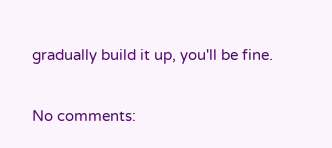gradually build it up, you'll be fine.

No comments: